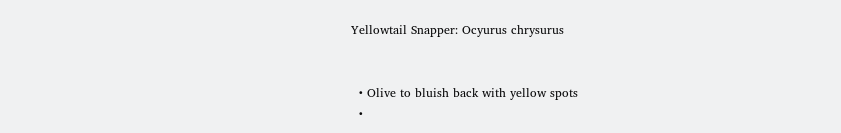Yellowtail Snapper: Ocyurus chrysurus


  • Olive to bluish back with yellow spots
  •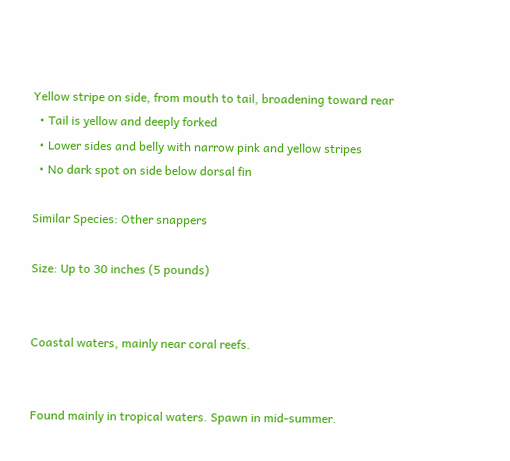Yellow stripe on side, from mouth to tail, broadening toward rear
  • Tail is yellow and deeply forked
  • Lower sides and belly with narrow pink and yellow stripes
  • No dark spot on side below dorsal fin

Similar Species: Other snappers

Size: Up to 30 inches (5 pounds)


Coastal waters, mainly near coral reefs.


Found mainly in tropical waters. Spawn in mid-summer.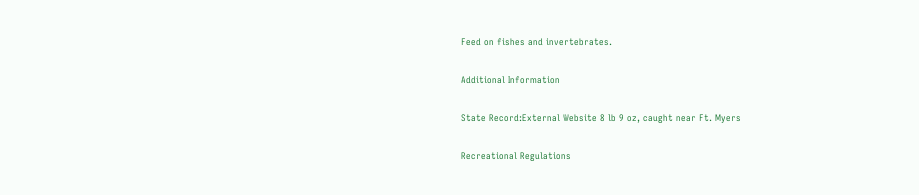Feed on fishes and invertebrates.

Additional Information

State Record:External Website 8 lb 9 oz, caught near Ft. Myers

Recreational Regulations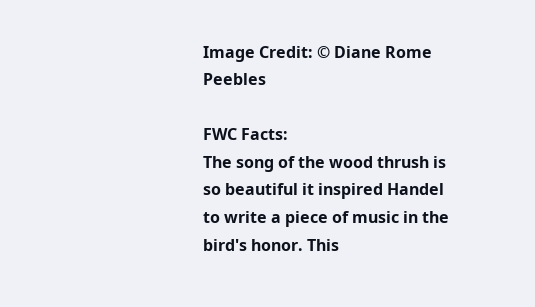Image Credit: © Diane Rome Peebles

FWC Facts:
The song of the wood thrush is so beautiful it inspired Handel to write a piece of music in the bird's honor. This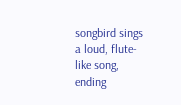songbird sings a loud, flute-like song, ending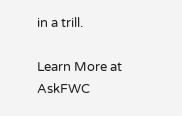in a trill.

Learn More at AskFWC